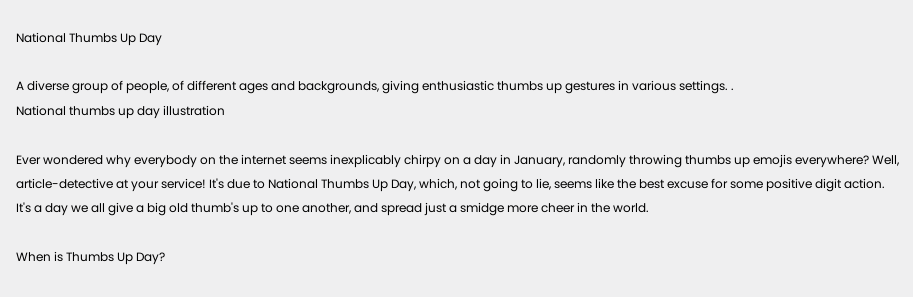National Thumbs Up Day

A diverse group of people, of different ages and backgrounds, giving enthusiastic thumbs up gestures in various settings. .
National thumbs up day illustration

Ever wondered why everybody on the internet seems inexplicably chirpy on a day in January, randomly throwing thumbs up emojis everywhere? Well, article-detective at your service! It's due to National Thumbs Up Day, which, not going to lie, seems like the best excuse for some positive digit action. It's a day we all give a big old thumb's up to one another, and spread just a smidge more cheer in the world.

When is Thumbs Up Day?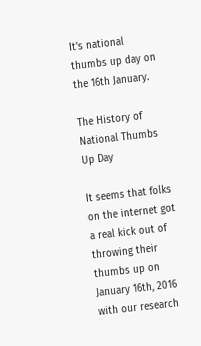It's national thumbs up day on the 16th January.

The History of National Thumbs Up Day

It seems that folks on the internet got a real kick out of throwing their thumbs up on January 16th, 2016 with our research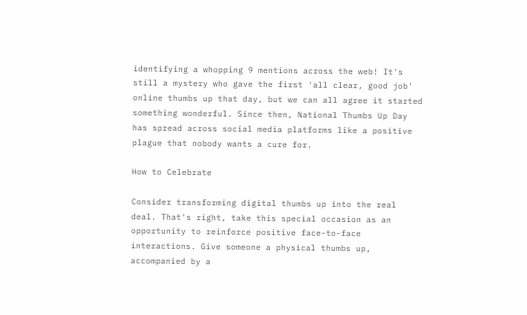identifying a whopping 9 mentions across the web! It's still a mystery who gave the first 'all clear, good job' online thumbs up that day, but we can all agree it started something wonderful. Since then, National Thumbs Up Day has spread across social media platforms like a positive plague that nobody wants a cure for.

How to Celebrate

Consider transforming digital thumbs up into the real deal. That's right, take this special occasion as an opportunity to reinforce positive face-to-face interactions. Give someone a physical thumbs up, accompanied by a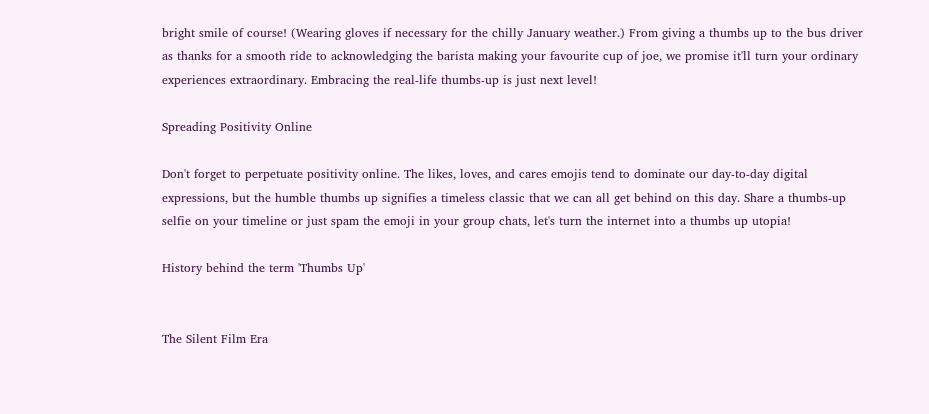bright smile of course! (Wearing gloves if necessary for the chilly January weather.) From giving a thumbs up to the bus driver as thanks for a smooth ride to acknowledging the barista making your favourite cup of joe, we promise it'll turn your ordinary experiences extraordinary. Embracing the real-life thumbs-up is just next level!

Spreading Positivity Online

Don't forget to perpetuate positivity online. The likes, loves, and cares emojis tend to dominate our day-to-day digital expressions, but the humble thumbs up signifies a timeless classic that we can all get behind on this day. Share a thumbs-up selfie on your timeline or just spam the emoji in your group chats, let's turn the internet into a thumbs up utopia!

History behind the term 'Thumbs Up'


The Silent Film Era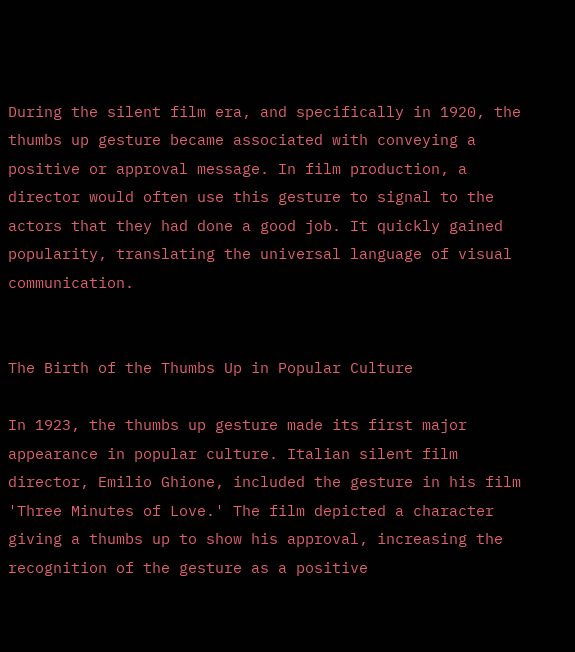During the silent film era, and specifically in 1920, the thumbs up gesture became associated with conveying a positive or approval message. In film production, a director would often use this gesture to signal to the actors that they had done a good job. It quickly gained popularity, translating the universal language of visual communication.


The Birth of the Thumbs Up in Popular Culture

In 1923, the thumbs up gesture made its first major appearance in popular culture. Italian silent film director, Emilio Ghione, included the gesture in his film 'Three Minutes of Love.' The film depicted a character giving a thumbs up to show his approval, increasing the recognition of the gesture as a positive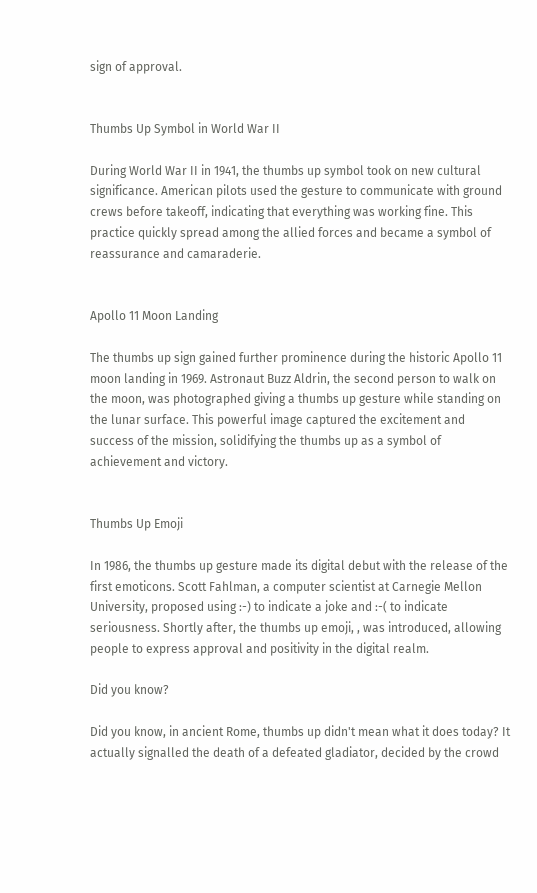sign of approval.


Thumbs Up Symbol in World War II

During World War II in 1941, the thumbs up symbol took on new cultural significance. American pilots used the gesture to communicate with ground crews before takeoff, indicating that everything was working fine. This practice quickly spread among the allied forces and became a symbol of reassurance and camaraderie.


Apollo 11 Moon Landing

The thumbs up sign gained further prominence during the historic Apollo 11 moon landing in 1969. Astronaut Buzz Aldrin, the second person to walk on the moon, was photographed giving a thumbs up gesture while standing on the lunar surface. This powerful image captured the excitement and success of the mission, solidifying the thumbs up as a symbol of achievement and victory.


Thumbs Up Emoji

In 1986, the thumbs up gesture made its digital debut with the release of the first emoticons. Scott Fahlman, a computer scientist at Carnegie Mellon University, proposed using :-) to indicate a joke and :-( to indicate seriousness. Shortly after, the thumbs up emoji, , was introduced, allowing people to express approval and positivity in the digital realm.

Did you know?

Did you know, in ancient Rome, thumbs up didn't mean what it does today? It actually signalled the death of a defeated gladiator, decided by the crowd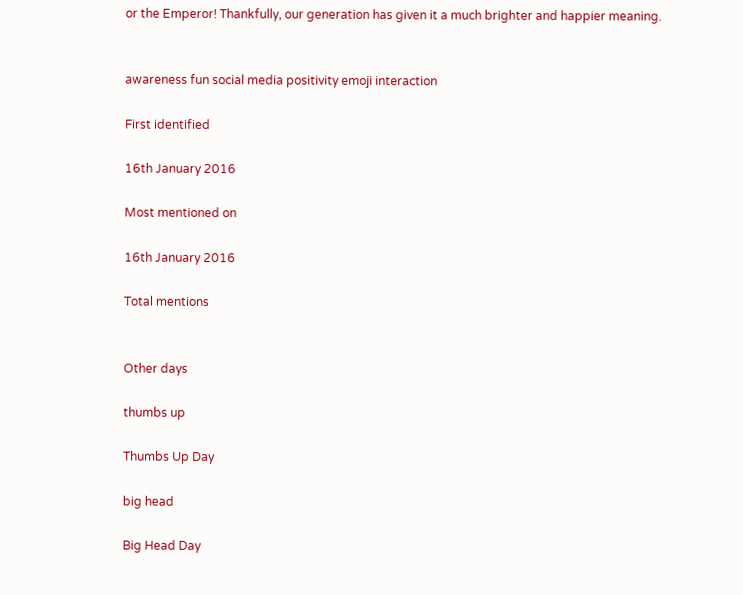or the Emperor! Thankfully, our generation has given it a much brighter and happier meaning.


awareness fun social media positivity emoji interaction

First identified

16th January 2016

Most mentioned on

16th January 2016

Total mentions


Other days

thumbs up

Thumbs Up Day

big head

Big Head Day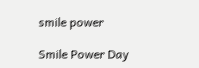smile power

Smile Power Day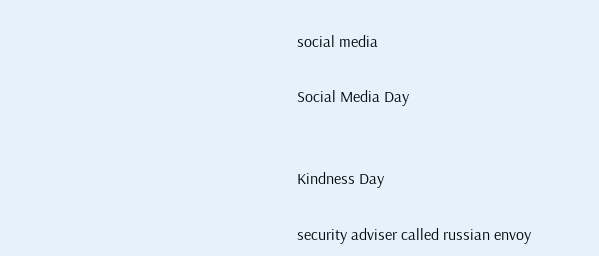social media

Social Media Day


Kindness Day

security adviser called russian envoy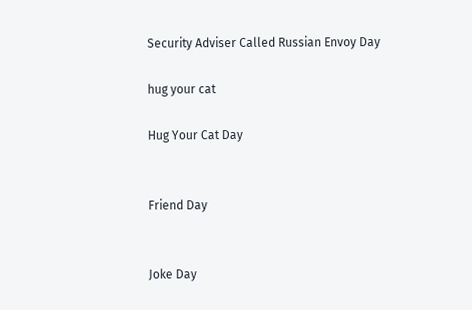Security Adviser Called Russian Envoy Day

hug your cat

Hug Your Cat Day


Friend Day


Joke Day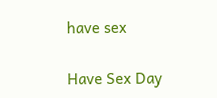have sex

Have Sex Day